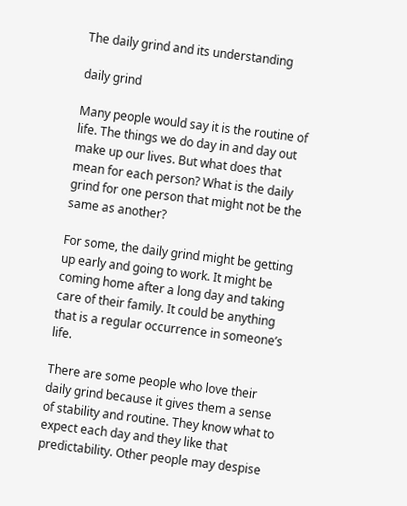The daily grind and its understanding

daily grind

Many people would say it is the routine of life. The things we do day in and day out make up our lives. But what does that mean for each person? What is the daily grind for one person that might not be the same as another?

For some, the daily grind might be getting up early and going to work. It might be coming home after a long day and taking care of their family. It could be anything that is a regular occurrence in someone’s life.

There are some people who love their daily grind because it gives them a sense of stability and routine. They know what to expect each day and they like that predictability. Other people may despise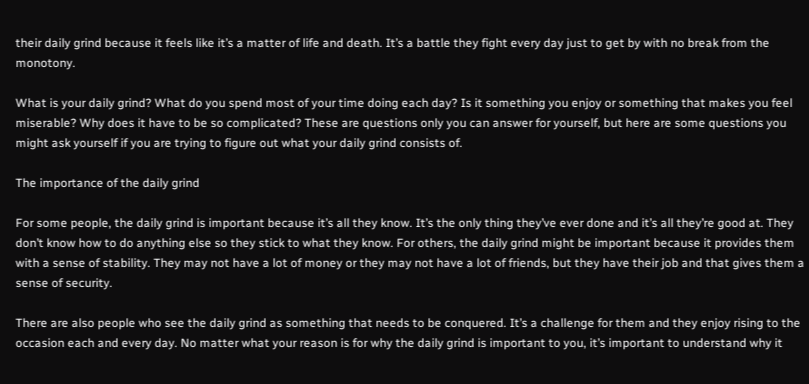their daily grind because it feels like it’s a matter of life and death. It’s a battle they fight every day just to get by with no break from the monotony.

What is your daily grind? What do you spend most of your time doing each day? Is it something you enjoy or something that makes you feel miserable? Why does it have to be so complicated? These are questions only you can answer for yourself, but here are some questions you might ask yourself if you are trying to figure out what your daily grind consists of.

The importance of the daily grind

For some people, the daily grind is important because it’s all they know. It’s the only thing they’ve ever done and it’s all they’re good at. They don’t know how to do anything else so they stick to what they know. For others, the daily grind might be important because it provides them with a sense of stability. They may not have a lot of money or they may not have a lot of friends, but they have their job and that gives them a sense of security.

There are also people who see the daily grind as something that needs to be conquered. It’s a challenge for them and they enjoy rising to the occasion each and every day. No matter what your reason is for why the daily grind is important to you, it’s important to understand why it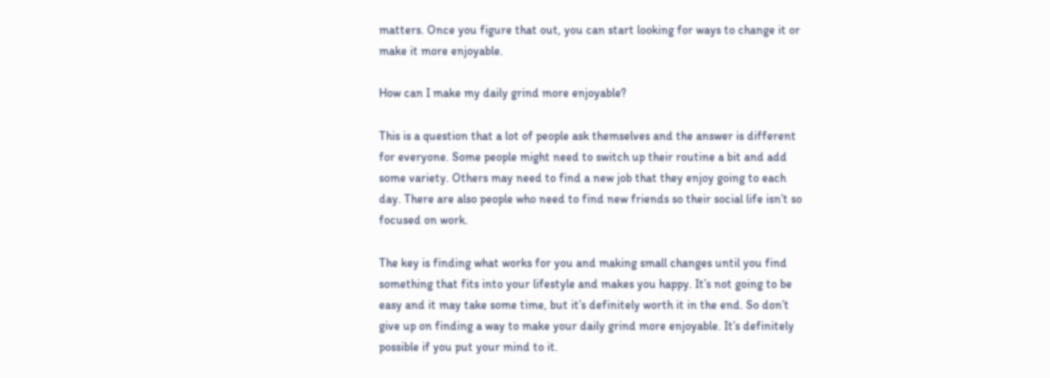matters. Once you figure that out, you can start looking for ways to change it or make it more enjoyable.

How can I make my daily grind more enjoyable?

This is a question that a lot of people ask themselves and the answer is different for everyone. Some people might need to switch up their routine a bit and add some variety. Others may need to find a new job that they enjoy going to each day. There are also people who need to find new friends so their social life isn’t so focused on work.

The key is finding what works for you and making small changes until you find something that fits into your lifestyle and makes you happy. It’s not going to be easy and it may take some time, but it’s definitely worth it in the end. So don’t give up on finding a way to make your daily grind more enjoyable. It’s definitely possible if you put your mind to it.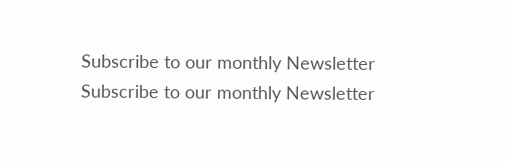Subscribe to our monthly Newsletter
Subscribe to our monthly Newsletter